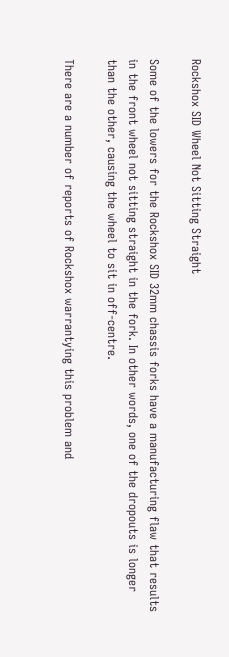Rockshox SID Wheel Not Sitting Straight

Some of the lowers for the Rockshox SID 32mm chassis forks have a manufacturing flaw that results in the front wheel not sitting straight in the fork. In other words, one of the dropouts is longer than the other, causing the wheel to sit in off-centre.

There are a number of reports of Rockshox warrantying this problem and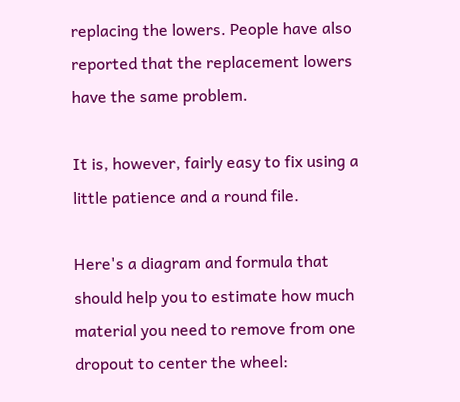replacing the lowers. People have also reported that the replacement lowers have the same problem.

It is, however, fairly easy to fix using a little patience and a round file.

Here's a diagram and formula that should help you to estimate how much material you need to remove from one dropout to center the wheel: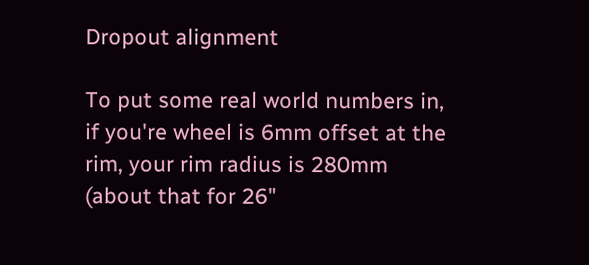Dropout alignment

To put some real world numbers in, if you're wheel is 6mm offset at the rim, your rim radius is 280mm (about that for 26"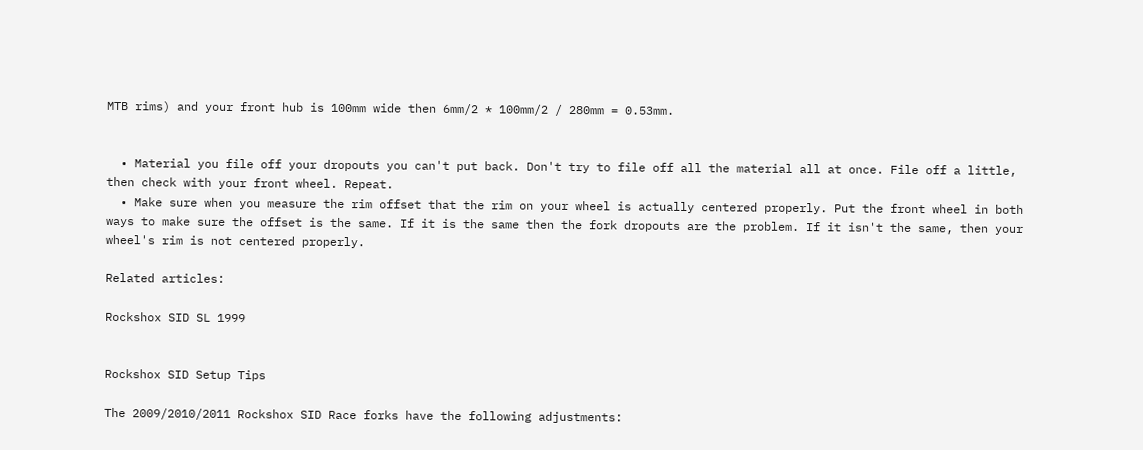MTB rims) and your front hub is 100mm wide then 6mm/2 * 100mm/2 / 280mm = 0.53mm.


  • Material you file off your dropouts you can't put back. Don't try to file off all the material all at once. File off a little, then check with your front wheel. Repeat.
  • Make sure when you measure the rim offset that the rim on your wheel is actually centered properly. Put the front wheel in both ways to make sure the offset is the same. If it is the same then the fork dropouts are the problem. If it isn't the same, then your wheel's rim is not centered properly.

Related articles:

Rockshox SID SL 1999


Rockshox SID Setup Tips

The 2009/2010/2011 Rockshox SID Race forks have the following adjustments: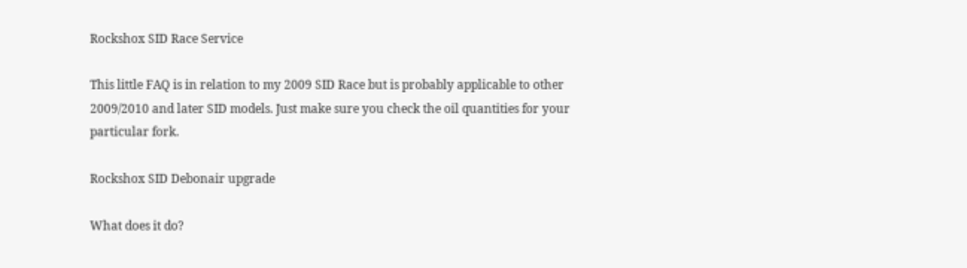Rockshox SID Race Service

This little FAQ is in relation to my 2009 SID Race but is probably applicable to other 2009/2010 and later SID models. Just make sure you check the oil quantities for your particular fork.

Rockshox SID Debonair upgrade

What does it do?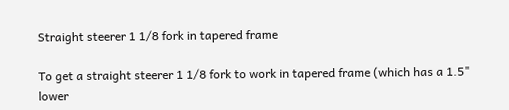Straight steerer 1 1/8 fork in tapered frame

To get a straight steerer 1 1/8 fork to work in tapered frame (which has a 1.5" lower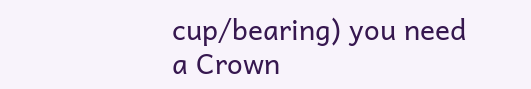cup/bearing) you need a Crown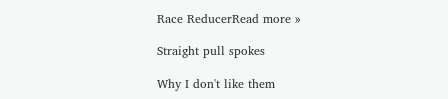Race ReducerRead more »

Straight pull spokes

Why I don't like them